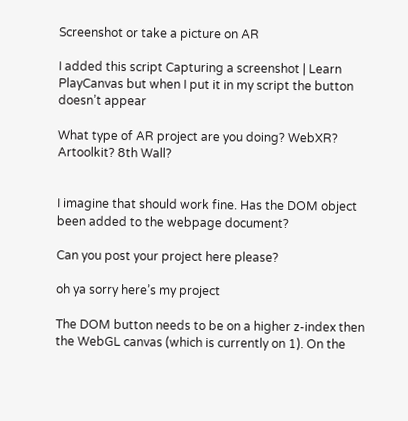Screenshot or take a picture on AR

I added this script Capturing a screenshot | Learn PlayCanvas but when I put it in my script the button doesn’t appear

What type of AR project are you doing? WebXR? Artoolkit? 8th Wall?


I imagine that should work fine. Has the DOM object been added to the webpage document?

Can you post your project here please?

oh ya sorry here’s my project

The DOM button needs to be on a higher z-index then the WebGL canvas (which is currently on 1). On the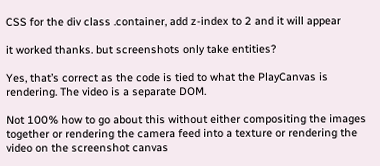CSS for the div class .container, add z-index to 2 and it will appear

it worked thanks. but screenshots only take entities?

Yes, that’s correct as the code is tied to what the PlayCanvas is rendering. The video is a separate DOM.

Not 100% how to go about this without either compositing the images together or rendering the camera feed into a texture or rendering the video on the screenshot canvas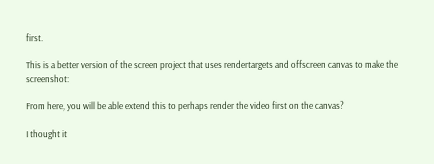first.

This is a better version of the screen project that uses rendertargets and offscreen canvas to make the screenshot:

From here, you will be able extend this to perhaps render the video first on the canvas?

I thought it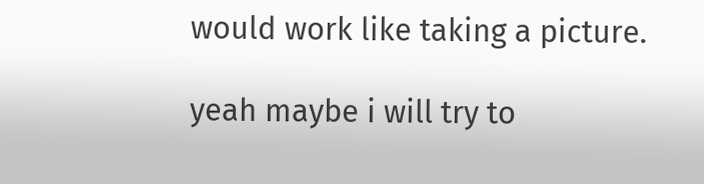would work like taking a picture.

yeah maybe i will try to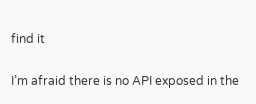find it

I’m afraid there is no API exposed in the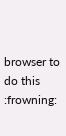browser to do this :frowning: